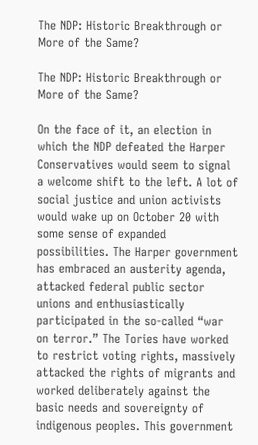The NDP: Historic Breakthrough or More of the Same?

The NDP: Historic Breakthrough or More of the Same?

On the face of it, an election in which the NDP defeated the Harper Conservatives would seem to signal a welcome shift to the left. A lot of social justice and union activists would wake up on October 20 with some sense of expanded possibilities. The Harper government has embraced an austerity agenda, attacked federal public sector unions and enthusiastically participated in the so-called “war on terror.” The Tories have worked to restrict voting rights, massively attacked the rights of migrants and worked deliberately against the basic needs and sovereignty of indigenous peoples. This government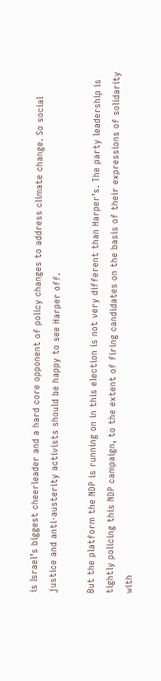is Israel’s biggest cheerleader and a hard core opponent of policy changes to address climate change. So social justice and anti-austerity activists should be happy to see Harper off.

But the platform the NDP is running on in this election is not very different than Harper’s. The party leadership is tightly policing this NDP campaign, to the extent of firing candidates on the basis of their expressions of solidarity with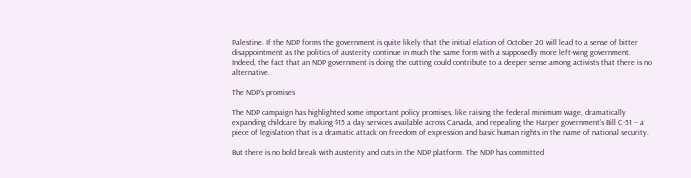Palestine. If the NDP forms the government is quite likely that the initial elation of October 20 will lead to a sense of bitter disappointment as the politics of austerity continue in much the same form with a supposedly more left-wing government. Indeed, the fact that an NDP government is doing the cutting could contribute to a deeper sense among activists that there is no alternative.

The NDP’s promises

The NDP campaign has highlighted some important policy promises, like raising the federal minimum wage, dramatically expanding childcare by making $15 a day services available across Canada, and repealing the Harper government’s Bill C-51 – a piece of legislation that is a dramatic attack on freedom of expression and basic human rights in the name of national security.

But there is no bold break with austerity and cuts in the NDP platform. The NDP has committed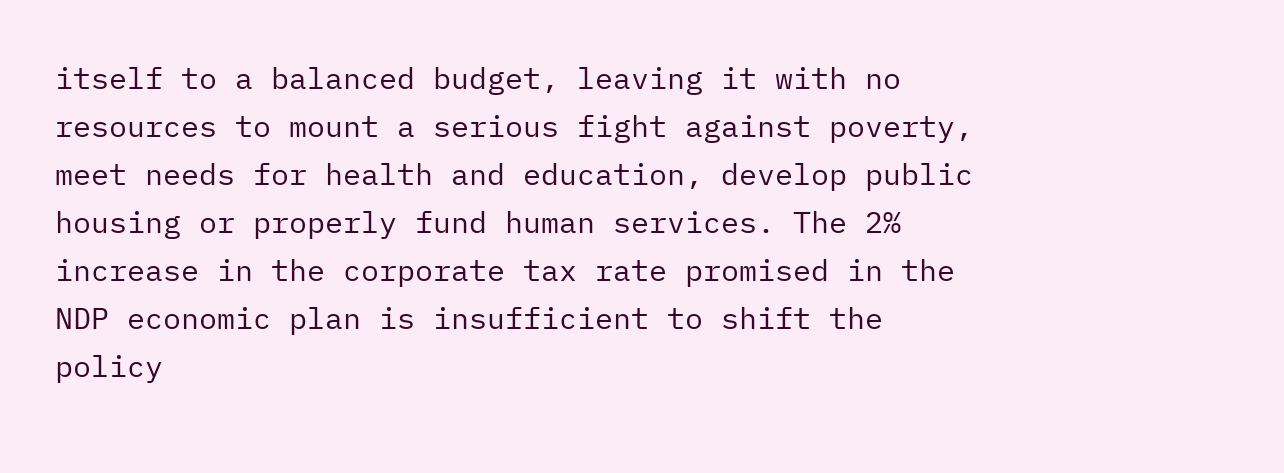itself to a balanced budget, leaving it with no resources to mount a serious fight against poverty, meet needs for health and education, develop public housing or properly fund human services. The 2% increase in the corporate tax rate promised in the NDP economic plan is insufficient to shift the policy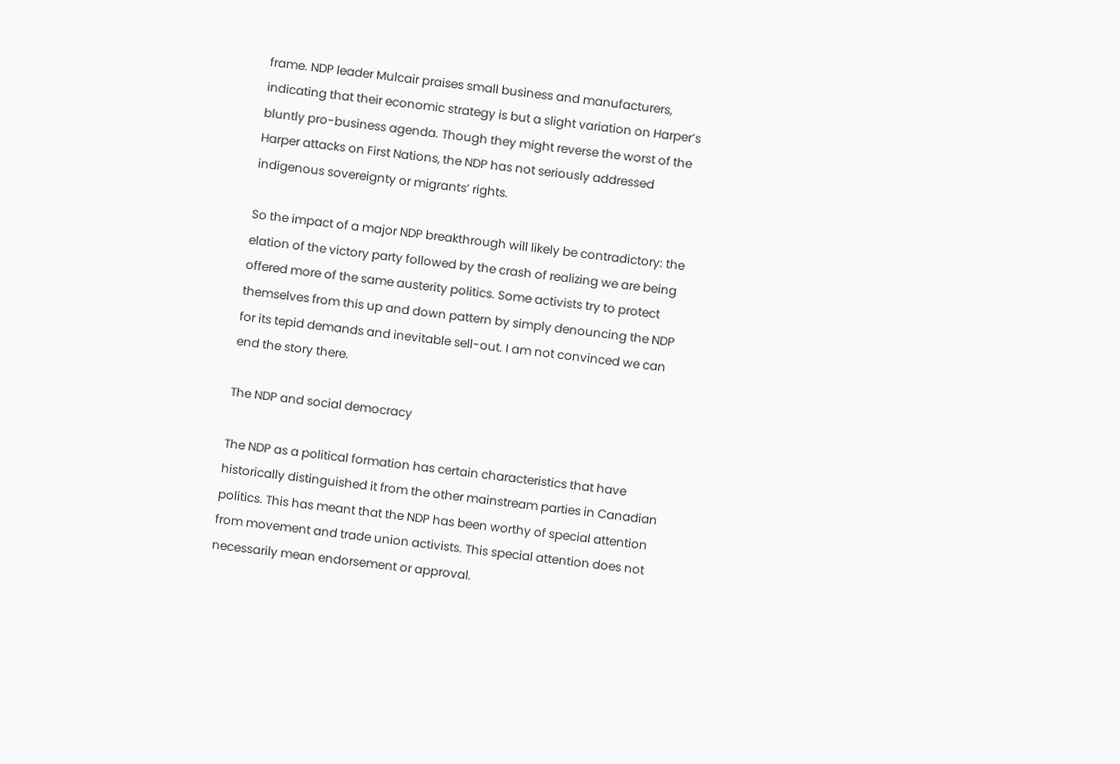frame. NDP leader Mulcair praises small business and manufacturers, indicating that their economic strategy is but a slight variation on Harper’s bluntly pro-business agenda. Though they might reverse the worst of the Harper attacks on First Nations, the NDP has not seriously addressed indigenous sovereignty or migrants’ rights.

So the impact of a major NDP breakthrough will likely be contradictory: the elation of the victory party followed by the crash of realizing we are being offered more of the same austerity politics. Some activists try to protect themselves from this up and down pattern by simply denouncing the NDP for its tepid demands and inevitable sell-out. I am not convinced we can end the story there.

The NDP and social democracy

The NDP as a political formation has certain characteristics that have historically distinguished it from the other mainstream parties in Canadian politics. This has meant that the NDP has been worthy of special attention from movement and trade union activists. This special attention does not necessarily mean endorsement or approval.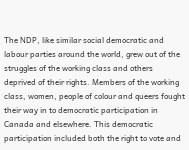The NDP, like similar social democratic and labour parties around the world, grew out of the struggles of the working class and others deprived of their rights. Members of the working class, women, people of colour and queers fought their way in to democratic participation in Canada and elsewhere. This democratic participation included both the right to vote and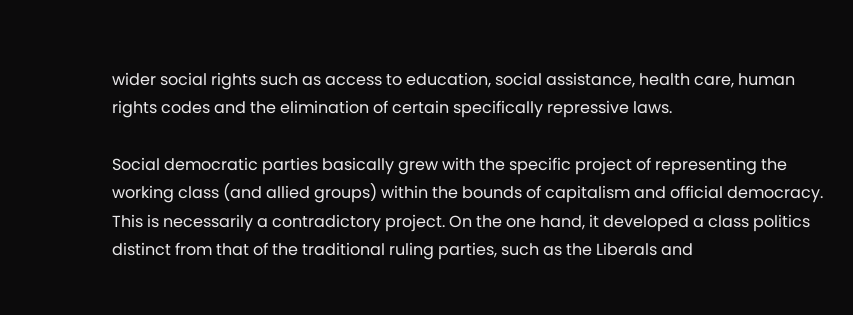wider social rights such as access to education, social assistance, health care, human rights codes and the elimination of certain specifically repressive laws.

Social democratic parties basically grew with the specific project of representing the working class (and allied groups) within the bounds of capitalism and official democracy. This is necessarily a contradictory project. On the one hand, it developed a class politics distinct from that of the traditional ruling parties, such as the Liberals and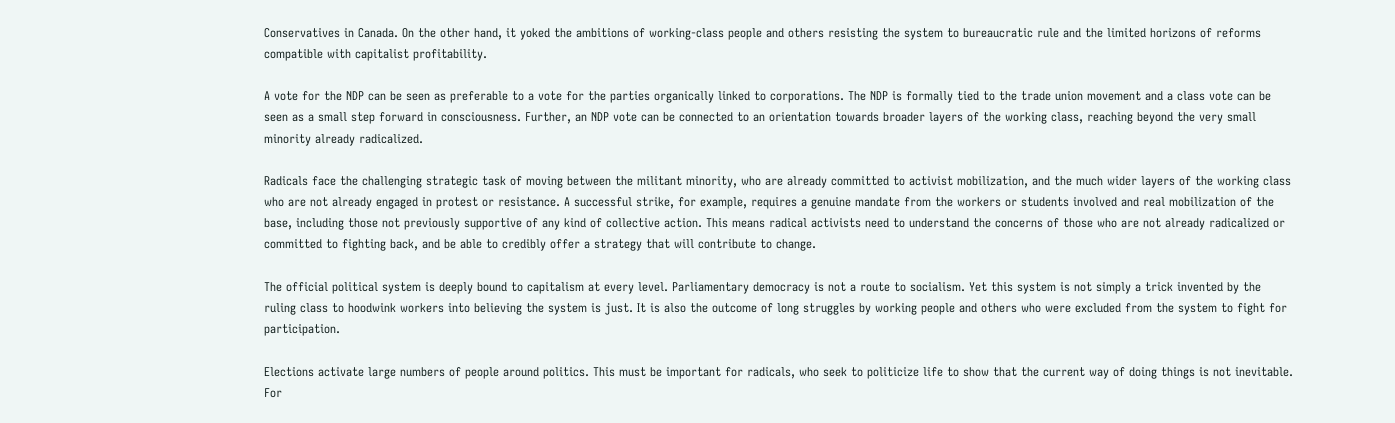Conservatives in Canada. On the other hand, it yoked the ambitions of working-class people and others resisting the system to bureaucratic rule and the limited horizons of reforms compatible with capitalist profitability.

A vote for the NDP can be seen as preferable to a vote for the parties organically linked to corporations. The NDP is formally tied to the trade union movement and a class vote can be seen as a small step forward in consciousness. Further, an NDP vote can be connected to an orientation towards broader layers of the working class, reaching beyond the very small minority already radicalized.

Radicals face the challenging strategic task of moving between the militant minority, who are already committed to activist mobilization, and the much wider layers of the working class who are not already engaged in protest or resistance. A successful strike, for example, requires a genuine mandate from the workers or students involved and real mobilization of the base, including those not previously supportive of any kind of collective action. This means radical activists need to understand the concerns of those who are not already radicalized or committed to fighting back, and be able to credibly offer a strategy that will contribute to change.

The official political system is deeply bound to capitalism at every level. Parliamentary democracy is not a route to socialism. Yet this system is not simply a trick invented by the ruling class to hoodwink workers into believing the system is just. It is also the outcome of long struggles by working people and others who were excluded from the system to fight for participation.

Elections activate large numbers of people around politics. This must be important for radicals, who seek to politicize life to show that the current way of doing things is not inevitable. For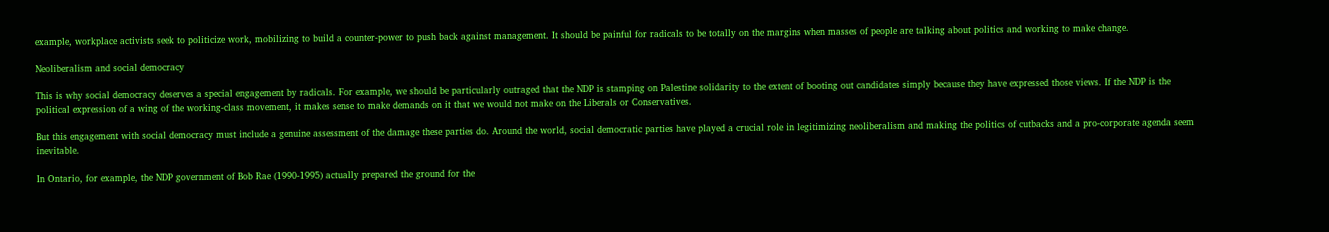example, workplace activists seek to politicize work, mobilizing to build a counter-power to push back against management. It should be painful for radicals to be totally on the margins when masses of people are talking about politics and working to make change.

Neoliberalism and social democracy

This is why social democracy deserves a special engagement by radicals. For example, we should be particularly outraged that the NDP is stamping on Palestine solidarity to the extent of booting out candidates simply because they have expressed those views. If the NDP is the political expression of a wing of the working-class movement, it makes sense to make demands on it that we would not make on the Liberals or Conservatives.

But this engagement with social democracy must include a genuine assessment of the damage these parties do. Around the world, social democratic parties have played a crucial role in legitimizing neoliberalism and making the politics of cutbacks and a pro-corporate agenda seem inevitable.

In Ontario, for example, the NDP government of Bob Rae (1990-1995) actually prepared the ground for the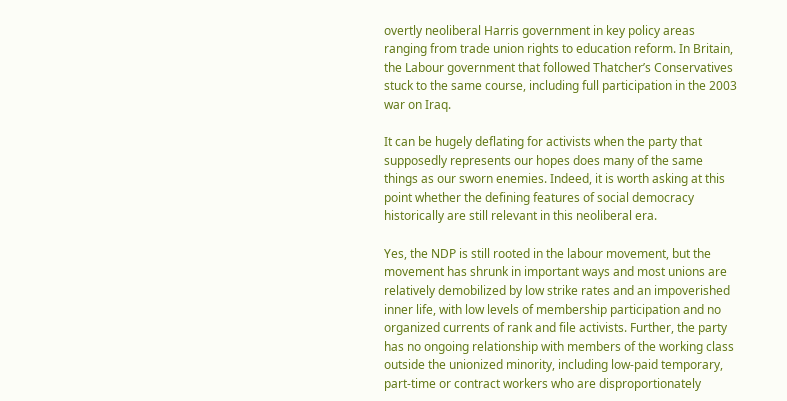overtly neoliberal Harris government in key policy areas ranging from trade union rights to education reform. In Britain, the Labour government that followed Thatcher’s Conservatives stuck to the same course, including full participation in the 2003 war on Iraq.

It can be hugely deflating for activists when the party that supposedly represents our hopes does many of the same things as our sworn enemies. Indeed, it is worth asking at this point whether the defining features of social democracy historically are still relevant in this neoliberal era.

Yes, the NDP is still rooted in the labour movement, but the movement has shrunk in important ways and most unions are relatively demobilized by low strike rates and an impoverished inner life, with low levels of membership participation and no organized currents of rank and file activists. Further, the party has no ongoing relationship with members of the working class outside the unionized minority, including low-paid temporary, part-time or contract workers who are disproportionately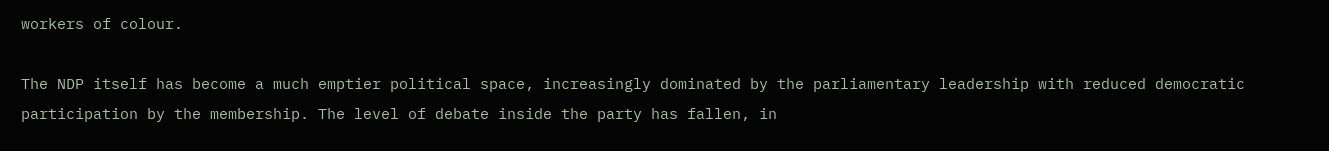workers of colour.

The NDP itself has become a much emptier political space, increasingly dominated by the parliamentary leadership with reduced democratic participation by the membership. The level of debate inside the party has fallen, in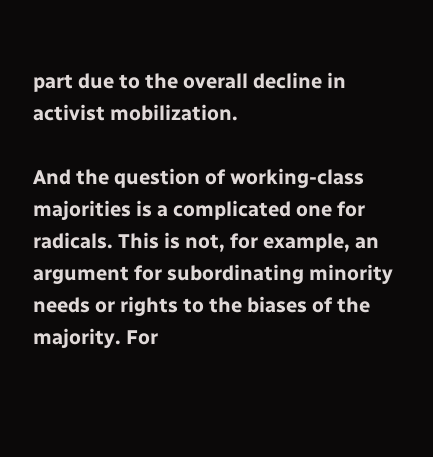part due to the overall decline in activist mobilization.

And the question of working-class majorities is a complicated one for radicals. This is not, for example, an argument for subordinating minority needs or rights to the biases of the majority. For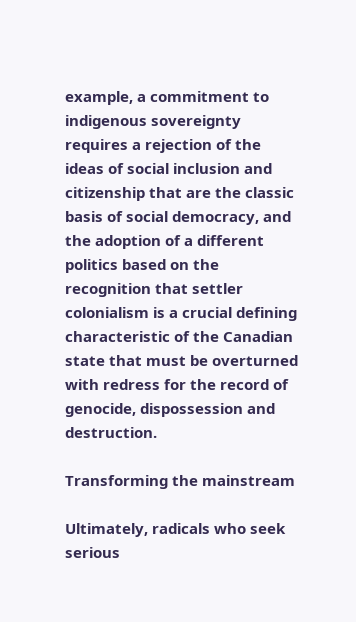example, a commitment to indigenous sovereignty requires a rejection of the ideas of social inclusion and citizenship that are the classic basis of social democracy, and the adoption of a different politics based on the recognition that settler colonialism is a crucial defining characteristic of the Canadian state that must be overturned with redress for the record of genocide, dispossession and destruction.

Transforming the mainstream

Ultimately, radicals who seek serious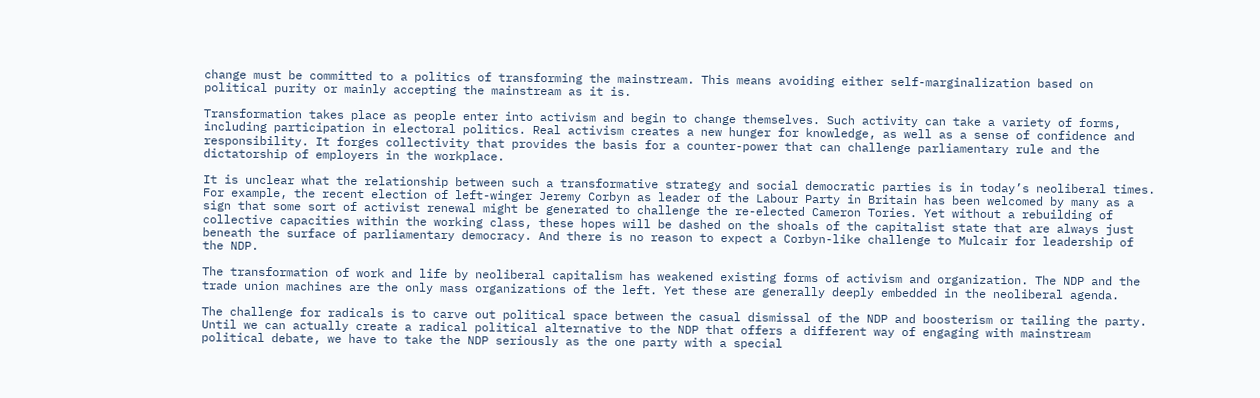change must be committed to a politics of transforming the mainstream. This means avoiding either self-marginalization based on political purity or mainly accepting the mainstream as it is.

Transformation takes place as people enter into activism and begin to change themselves. Such activity can take a variety of forms, including participation in electoral politics. Real activism creates a new hunger for knowledge, as well as a sense of confidence and responsibility. It forges collectivity that provides the basis for a counter-power that can challenge parliamentary rule and the dictatorship of employers in the workplace.

It is unclear what the relationship between such a transformative strategy and social democratic parties is in today’s neoliberal times. For example, the recent election of left-winger Jeremy Corbyn as leader of the Labour Party in Britain has been welcomed by many as a sign that some sort of activist renewal might be generated to challenge the re-elected Cameron Tories. Yet without a rebuilding of collective capacities within the working class, these hopes will be dashed on the shoals of the capitalist state that are always just beneath the surface of parliamentary democracy. And there is no reason to expect a Corbyn-like challenge to Mulcair for leadership of the NDP.

The transformation of work and life by neoliberal capitalism has weakened existing forms of activism and organization. The NDP and the trade union machines are the only mass organizations of the left. Yet these are generally deeply embedded in the neoliberal agenda.

The challenge for radicals is to carve out political space between the casual dismissal of the NDP and boosterism or tailing the party. Until we can actually create a radical political alternative to the NDP that offers a different way of engaging with mainstream political debate, we have to take the NDP seriously as the one party with a special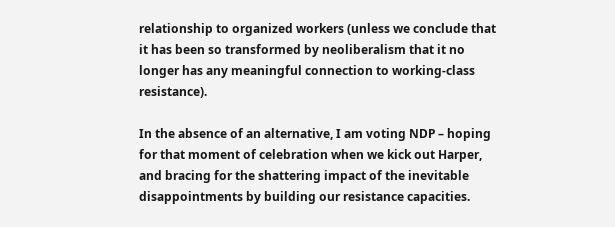relationship to organized workers (unless we conclude that it has been so transformed by neoliberalism that it no longer has any meaningful connection to working-class resistance).

In the absence of an alternative, I am voting NDP – hoping for that moment of celebration when we kick out Harper, and bracing for the shattering impact of the inevitable disappointments by building our resistance capacities.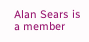Alan Sears is a member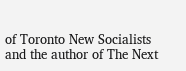of Toronto New Socialists and the author of The Next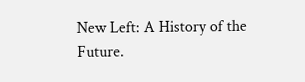New Left: A History of the Future.